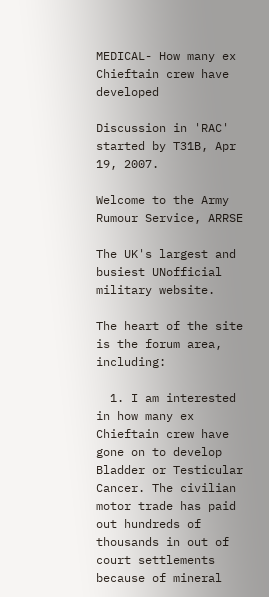MEDICAL- How many ex Chieftain crew have developed

Discussion in 'RAC' started by T31B, Apr 19, 2007.

Welcome to the Army Rumour Service, ARRSE

The UK's largest and busiest UNofficial military website.

The heart of the site is the forum area, including:

  1. I am interested in how many ex Chieftain crew have gone on to develop Bladder or Testicular Cancer. The civilian motor trade has paid out hundreds of thousands in out of court settlements because of mineral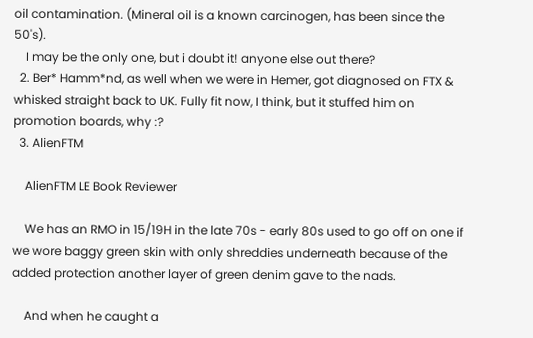oil contamination. (Mineral oil is a known carcinogen, has been since the 50's).
    I may be the only one, but i doubt it! anyone else out there?
  2. Ber* Hamm*nd, as well when we were in Hemer, got diagnosed on FTX & whisked straight back to UK. Fully fit now, I think, but it stuffed him on promotion boards, why :?
  3. AlienFTM

    AlienFTM LE Book Reviewer

    We has an RMO in 15/19H in the late 70s - early 80s used to go off on one if we wore baggy green skin with only shreddies underneath because of the added protection another layer of green denim gave to the nads.

    And when he caught a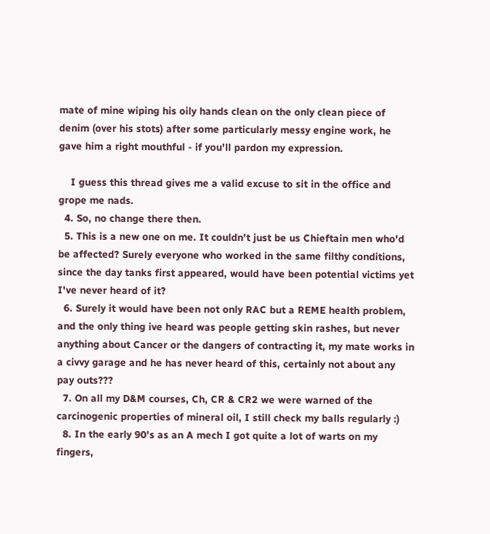mate of mine wiping his oily hands clean on the only clean piece of denim (over his stots) after some particularly messy engine work, he gave him a right mouthful - if you'll pardon my expression.

    I guess this thread gives me a valid excuse to sit in the office and grope me nads.
  4. So, no change there then.
  5. This is a new one on me. It couldn't just be us Chieftain men who'd be affected? Surely everyone who worked in the same filthy conditions, since the day tanks first appeared, would have been potential victims yet I've never heard of it?
  6. Surely it would have been not only RAC but a REME health problem, and the only thing ive heard was people getting skin rashes, but never anything about Cancer or the dangers of contracting it, my mate works in a civvy garage and he has never heard of this, certainly not about any pay outs???
  7. On all my D&M courses, Ch, CR & CR2 we were warned of the carcinogenic properties of mineral oil, I still check my balls regularly :)
  8. In the early 90's as an A mech I got quite a lot of warts on my fingers,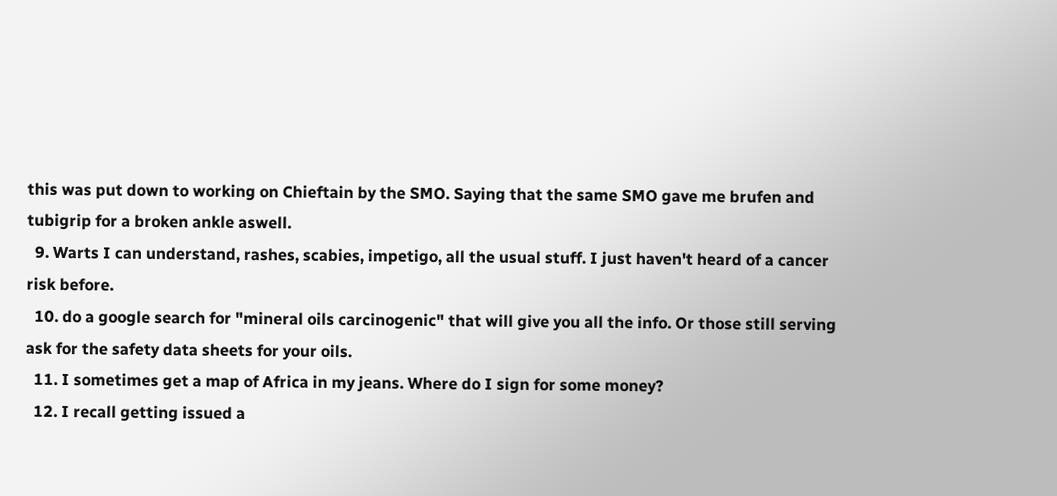this was put down to working on Chieftain by the SMO. Saying that the same SMO gave me brufen and tubigrip for a broken ankle aswell.
  9. Warts I can understand, rashes, scabies, impetigo, all the usual stuff. I just haven't heard of a cancer risk before.
  10. do a google search for "mineral oils carcinogenic" that will give you all the info. Or those still serving ask for the safety data sheets for your oils.
  11. I sometimes get a map of Africa in my jeans. Where do I sign for some money?
  12. I recall getting issued a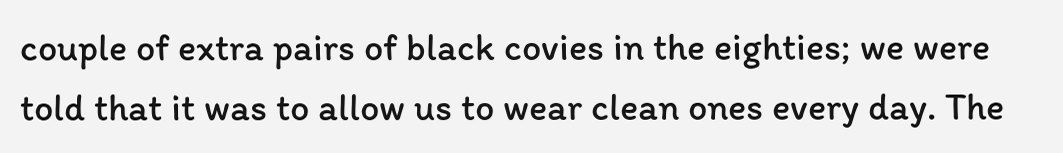couple of extra pairs of black covies in the eighties; we were told that it was to allow us to wear clean ones every day. The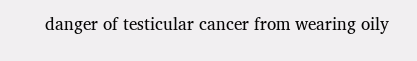danger of testicular cancer from wearing oily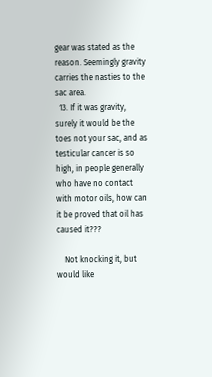gear was stated as the reason. Seemingly gravity carries the nasties to the sac area.
  13. If it was gravity, surely it would be the toes not your sac, and as testicular cancer is so high, in people generally who have no contact with motor oils, how can it be proved that oil has caused it???

    Not knocking it, but would like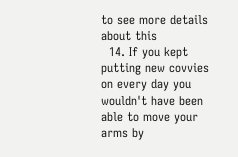to see more details about this
  14. If you kept putting new covvies on every day you wouldn't have been able to move your arms by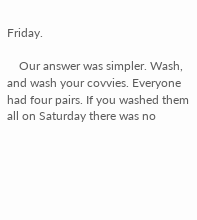Friday.

    Our answer was simpler. Wash, and wash your covvies. Everyone had four pairs. If you washed them all on Saturday there was no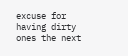excuse for having dirty ones the next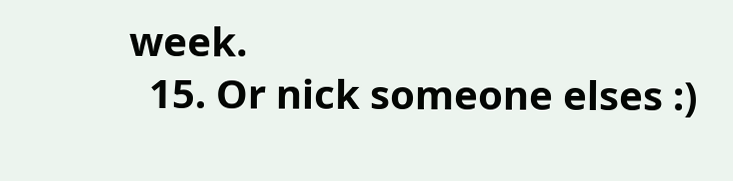week.
  15. Or nick someone elses :)